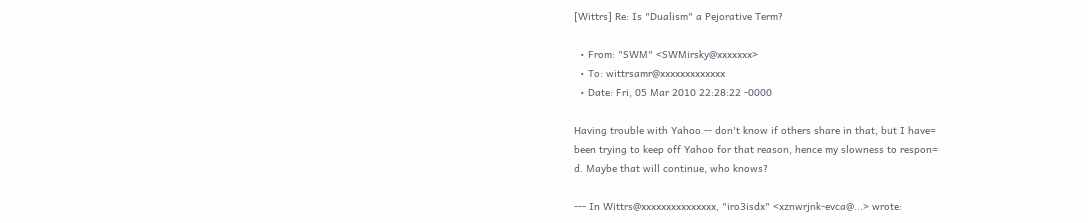[Wittrs] Re: Is "Dualism" a Pejorative Term?

  • From: "SWM" <SWMirsky@xxxxxxx>
  • To: wittrsamr@xxxxxxxxxxxxx
  • Date: Fri, 05 Mar 2010 22:28:22 -0000

Having trouble with Yahoo -- don't know if others share in that, but I have=
been trying to keep off Yahoo for that reason, hence my slowness to respon=
d. Maybe that will continue, who knows?

--- In Wittrs@xxxxxxxxxxxxxxx, "iro3isdx" <xznwrjnk-evca@...> wrote: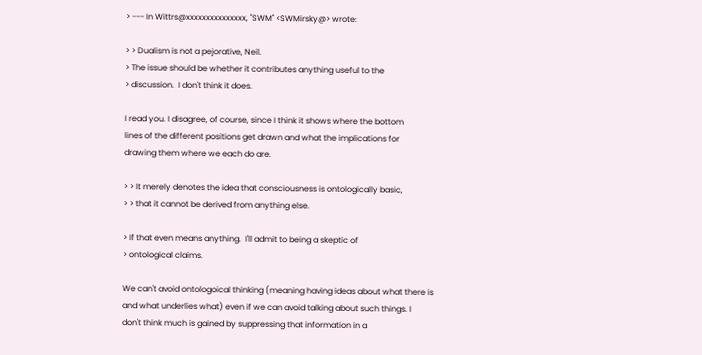> --- In Wittrs@xxxxxxxxxxxxxxx, "SWM" <SWMirsky@> wrote:

> > Dualism is not a pejorative, Neil.
> The issue should be whether it contributes anything useful to the
> discussion.  I don't think it does.

I read you. I disagree, of course, since I think it shows where the bottom
lines of the different positions get drawn and what the implications for
drawing them where we each do are.

> > It merely denotes the idea that consciousness is ontologically basic,
> > that it cannot be derived from anything else.

> If that even means anything.  I'll admit to being a skeptic of
> ontological claims.

We can't avoid ontologoical thinking (meaning having ideas about what there is
and what underlies what) even if we can avoid talking about such things. I
don't think much is gained by suppressing that information in a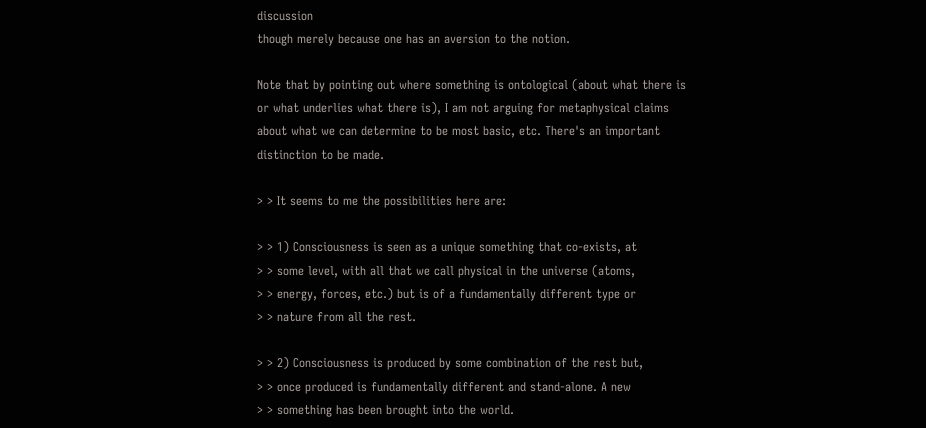discussion
though merely because one has an aversion to the notion.

Note that by pointing out where something is ontological (about what there is
or what underlies what there is), I am not arguing for metaphysical claims
about what we can determine to be most basic, etc. There's an important
distinction to be made.

> > It seems to me the possibilities here are:

> > 1) Consciousness is seen as a unique something that co-exists, at
> > some level, with all that we call physical in the universe (atoms,
> > energy, forces, etc.) but is of a fundamentally different type or
> > nature from all the rest.

> > 2) Consciousness is produced by some combination of the rest but,
> > once produced is fundamentally different and stand-alone. A new
> > something has been brought into the world.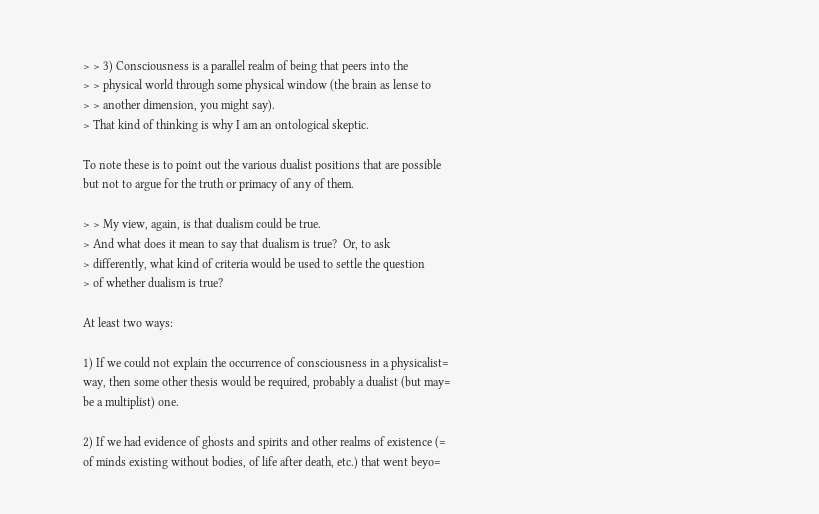> > 3) Consciousness is a parallel realm of being that peers into the
> > physical world through some physical window (the brain as lense to
> > another dimension, you might say).
> That kind of thinking is why I am an ontological skeptic.

To note these is to point out the various dualist positions that are possible
but not to argue for the truth or primacy of any of them.

> > My view, again, is that dualism could be true.
> And what does it mean to say that dualism is true?  Or, to ask
> differently, what kind of criteria would be used to settle the question
> of whether dualism is true?

At least two ways:

1) If we could not explain the occurrence of consciousness in a physicalist=
way, then some other thesis would be required, probably a dualist (but may=
be a multiplist) one.

2) If we had evidence of ghosts and spirits and other realms of existence (=
of minds existing without bodies, of life after death, etc.) that went beyo=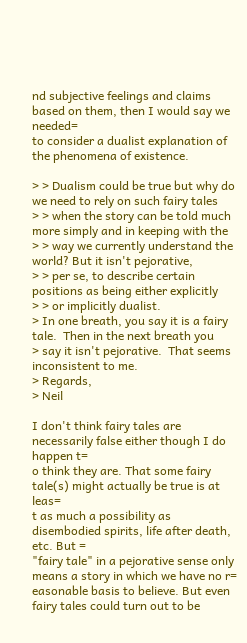nd subjective feelings and claims based on them, then I would say we needed=
to consider a dualist explanation of the phenomena of existence.

> > Dualism could be true but why do we need to rely on such fairy tales
> > when the story can be told much more simply and in keeping with the
> > way we currently understand the world? But it isn't pejorative,
> > per se, to describe certain positions as being either explicitly
> > or implicitly dualist.
> In one breath, you say it is a fairy tale.  Then in the next breath you
> say it isn't pejorative.  That seems inconsistent to me.
> Regards,
> Neil

I don't think fairy tales are necessarily false either though I do happen t=
o think they are. That some fairy tale(s) might actually be true is at leas=
t as much a possibility as disembodied spirits, life after death, etc. But =
"fairy tale" in a pejorative sense only means a story in which we have no r=
easonable basis to believe. But even fairy tales could turn out to be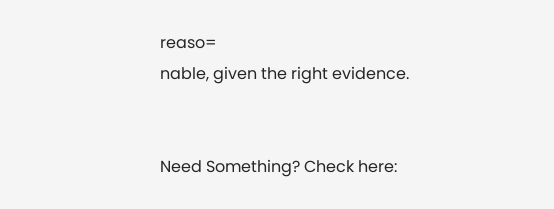reaso=
nable, given the right evidence.


Need Something? Check here: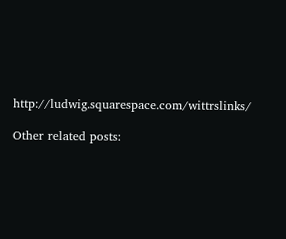http://ludwig.squarespace.com/wittrslinks/

Other related posts: